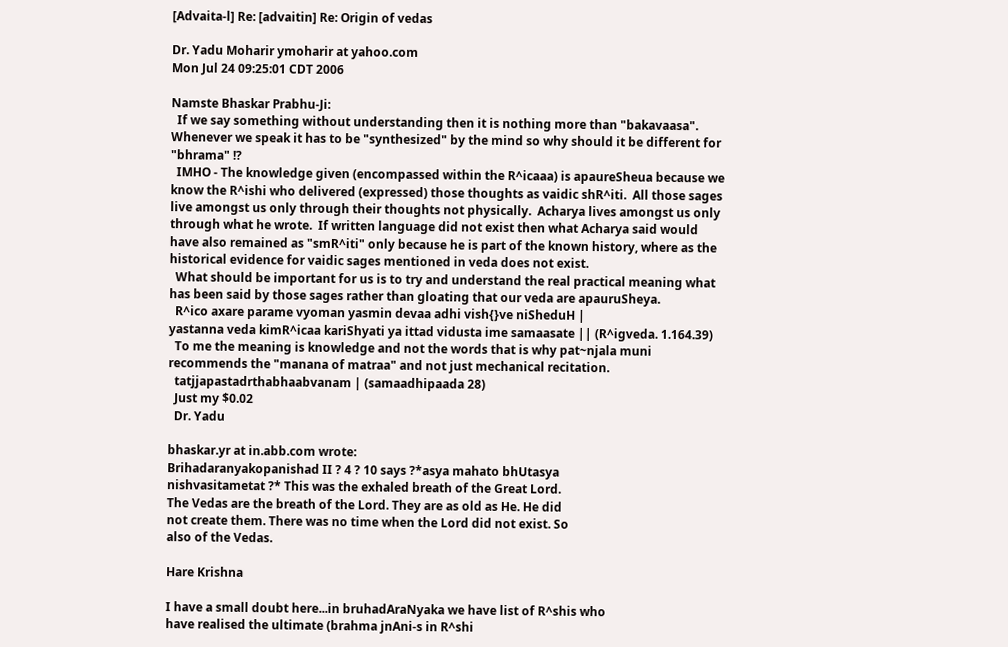[Advaita-l] Re: [advaitin] Re: Origin of vedas

Dr. Yadu Moharir ymoharir at yahoo.com
Mon Jul 24 09:25:01 CDT 2006

Namste Bhaskar Prabhu-Ji:
  If we say something without understanding then it is nothing more than "bakavaasa". Whenever we speak it has to be "synthesized" by the mind so why should it be different for "bhrama" !?
  IMHO - The knowledge given (encompassed within the R^icaaa) is apaureSheua because we know the R^ishi who delivered (expressed) those thoughts as vaidic shR^iti.  All those sages live amongst us only through their thoughts not physically.  Acharya lives amongst us only through what he wrote.  If written language did not exist then what Acharya said would have also remained as "smR^iti" only because he is part of the known history, where as the historical evidence for vaidic sages mentioned in veda does not exist.
  What should be important for us is to try and understand the real practical meaning what has been said by those sages rather than gloating that our veda are apauruSheya.
  R^ico axare parame vyoman yasmin devaa adhi vish{}ve niSheduH |
yastanna veda kimR^icaa kariShyati ya ittad vidusta ime samaasate || (R^igveda. 1.164.39)
  To me the meaning is knowledge and not the words that is why pat~njala muni recommends the "manana of matraa" and not just mechanical recitation.
  tatjjapastadrthabhaabvanam | (samaadhipaada 28)
  Just my $0.02
  Dr. Yadu

bhaskar.yr at in.abb.com wrote:
Brihadaranyakopanishad II ? 4 ? 10 says ?*asya mahato bhUtasya
nishvasitametat ?* This was the exhaled breath of the Great Lord.
The Vedas are the breath of the Lord. They are as old as He. He did
not create them. There was no time when the Lord did not exist. So
also of the Vedas.

Hare Krishna

I have a small doubt here...in bruhadAraNyaka we have list of R^shis who
have realised the ultimate (brahma jnAni-s in R^shi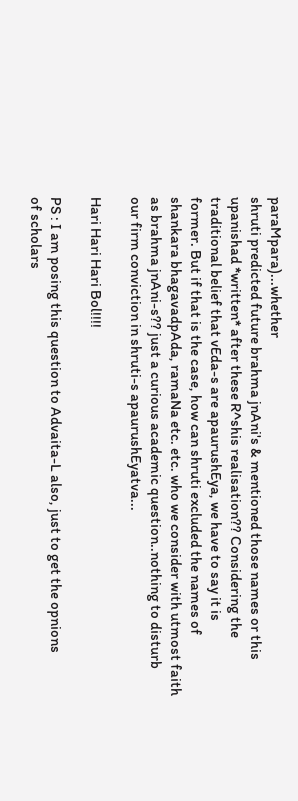paraMpara)...whether
shruti predicted future brahma jnAni's & mentioned those names or this
upanishad *written* after these R^shis realisation?? Considering the
traditional belief that vEda-s are apaurushEya, we have to say it is
former. But if that is the case, how can shruti excluded the names of
shankara bhagavadpAda, ramaNa etc. etc. who we consider with utmost faith
as brahma jnAni-s?? just a curious academic question..nothing to disturb
our firm conviction in shruti-s apaurushEyatva...

Hari Hari Hari Bol!!!!

PS : I am posing this question to Advaita-L also, just to get the opnions
of scholars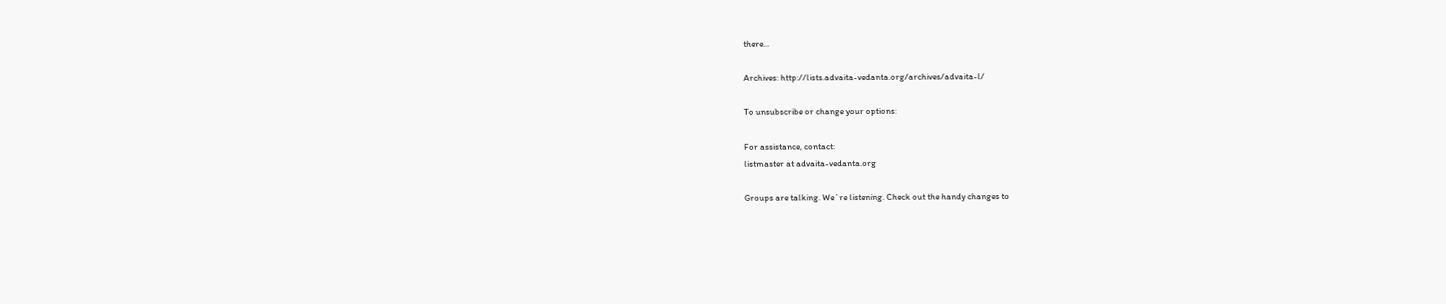there...

Archives: http://lists.advaita-vedanta.org/archives/advaita-l/

To unsubscribe or change your options:

For assistance, contact:
listmaster at advaita-vedanta.org

Groups are talking. We´re listening. Check out the handy changes to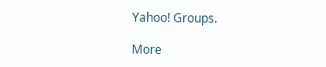Yahoo! Groups.

More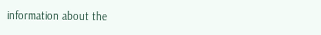information about the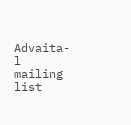Advaita-l mailing list